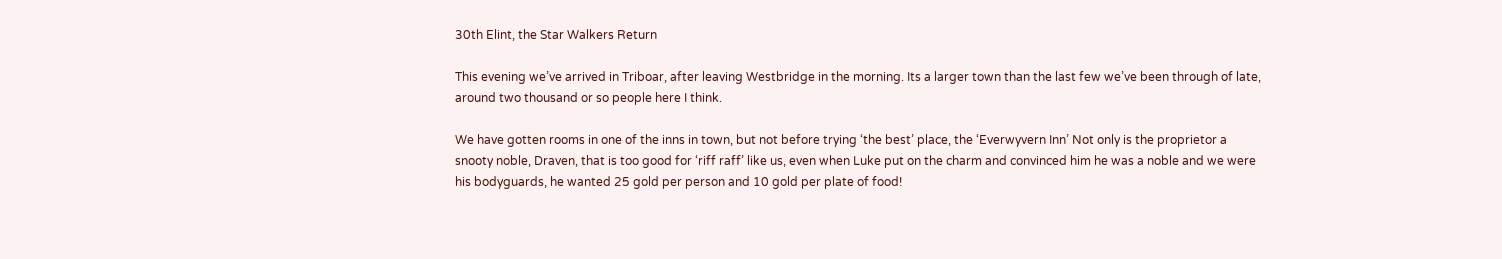30th Elint, the Star Walkers Return

This evening we’ve arrived in Triboar, after leaving Westbridge in the morning. Its a larger town than the last few we’ve been through of late, around two thousand or so people here I think.

We have gotten rooms in one of the inns in town, but not before trying ‘the best’ place, the ‘Everwyvern Inn’ Not only is the proprietor a snooty noble, Draven, that is too good for ‘riff raff’ like us, even when Luke put on the charm and convinced him he was a noble and we were his bodyguards, he wanted 25 gold per person and 10 gold per plate of food!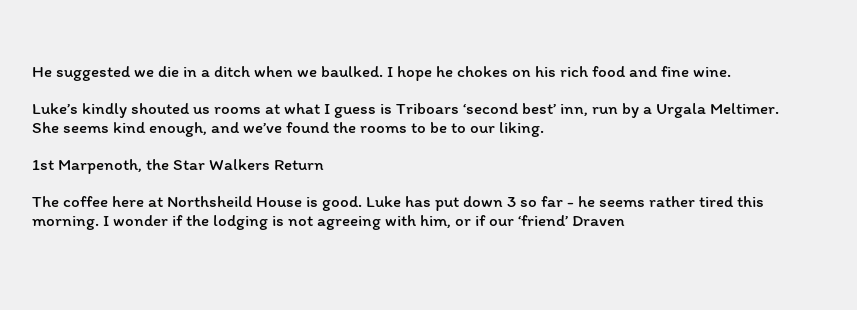He suggested we die in a ditch when we baulked. I hope he chokes on his rich food and fine wine.

Luke’s kindly shouted us rooms at what I guess is Triboars ‘second best’ inn, run by a Urgala Meltimer. She seems kind enough, and we’ve found the rooms to be to our liking.

1st Marpenoth, the Star Walkers Return

The coffee here at Northsheild House is good. Luke has put down 3 so far - he seems rather tired this morning. I wonder if the lodging is not agreeing with him, or if our ‘friend’ Draven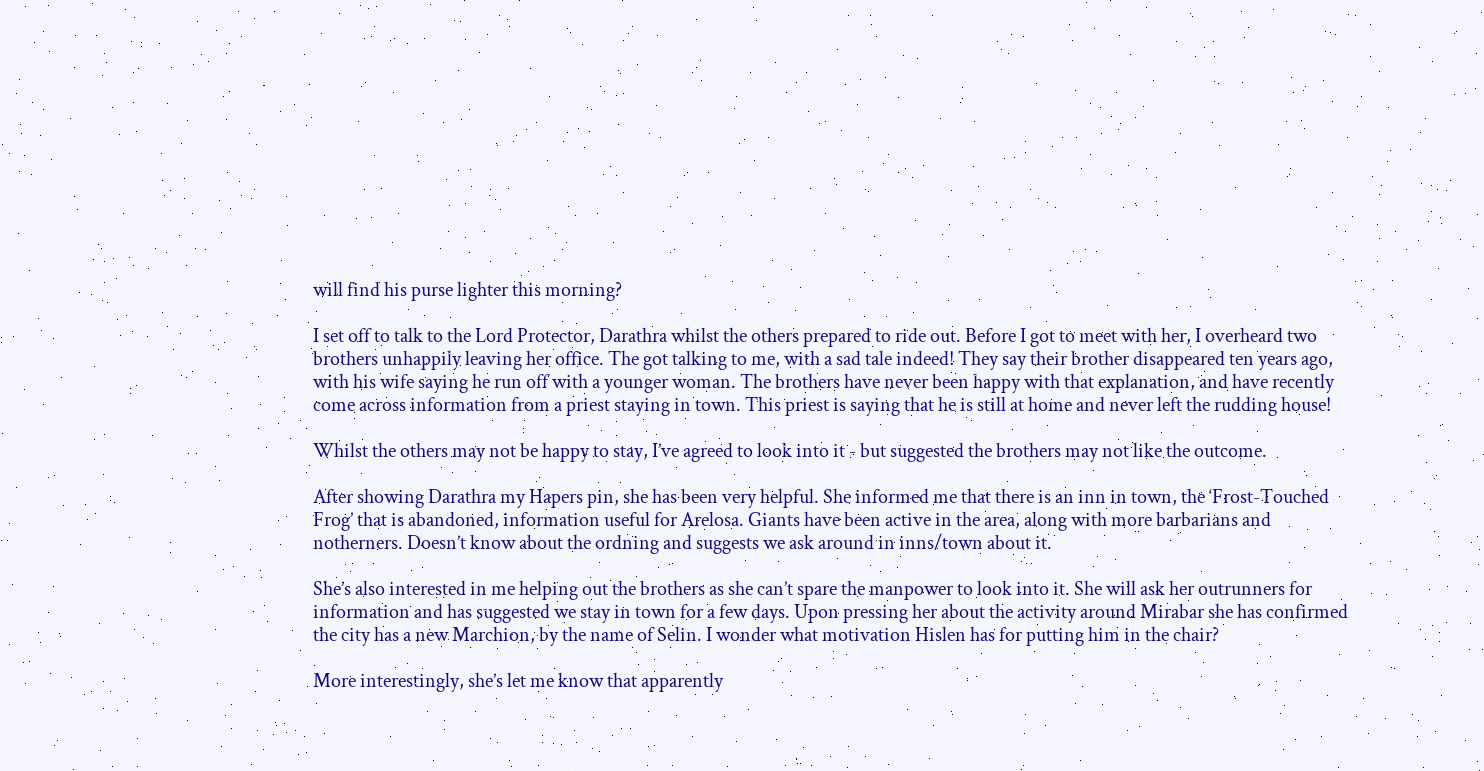will find his purse lighter this morning?

I set off to talk to the Lord Protector, Darathra whilst the others prepared to ride out. Before I got to meet with her, I overheard two brothers unhappily leaving her office. The got talking to me, with a sad tale indeed! They say their brother disappeared ten years ago, with his wife saying he run off with a younger woman. The brothers have never been happy with that explanation, and have recently come across information from a priest staying in town. This priest is saying that he is still at home and never left the rudding house!

Whilst the others may not be happy to stay, I’ve agreed to look into it - but suggested the brothers may not like the outcome.

After showing Darathra my Hapers pin, she has been very helpful. She informed me that there is an inn in town, the ‘Frost-Touched Frog’ that is abandoned, information useful for Arelosa. Giants have been active in the area, along with more barbarians and notherners. Doesn’t know about the ordning and suggests we ask around in inns/town about it.

She’s also interested in me helping out the brothers as she can’t spare the manpower to look into it. She will ask her outrunners for information and has suggested we stay in town for a few days. Upon pressing her about the activity around Mirabar she has confirmed the city has a new Marchion, by the name of Selin. I wonder what motivation Hislen has for putting him in the chair?

More interestingly, she’s let me know that apparently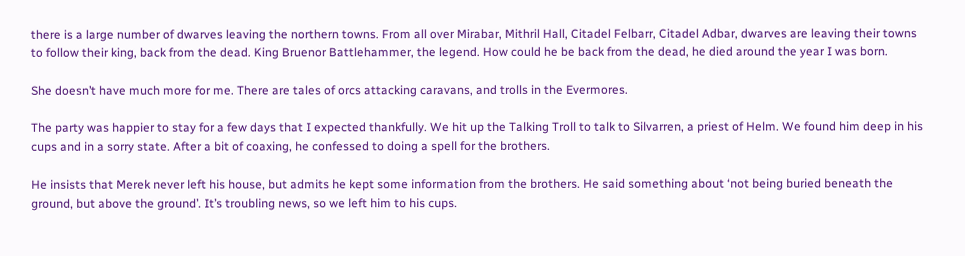there is a large number of dwarves leaving the northern towns. From all over Mirabar, Mithril Hall, Citadel Felbarr, Citadel Adbar, dwarves are leaving their towns to follow their king, back from the dead. King Bruenor Battlehammer, the legend. How could he be back from the dead, he died around the year I was born.

She doesn’t have much more for me. There are tales of orcs attacking caravans, and trolls in the Evermores.

The party was happier to stay for a few days that I expected thankfully. We hit up the Talking Troll to talk to Silvarren, a priest of Helm. We found him deep in his cups and in a sorry state. After a bit of coaxing, he confessed to doing a spell for the brothers.

He insists that Merek never left his house, but admits he kept some information from the brothers. He said something about ‘not being buried beneath the ground, but above the ground’. It’s troubling news, so we left him to his cups.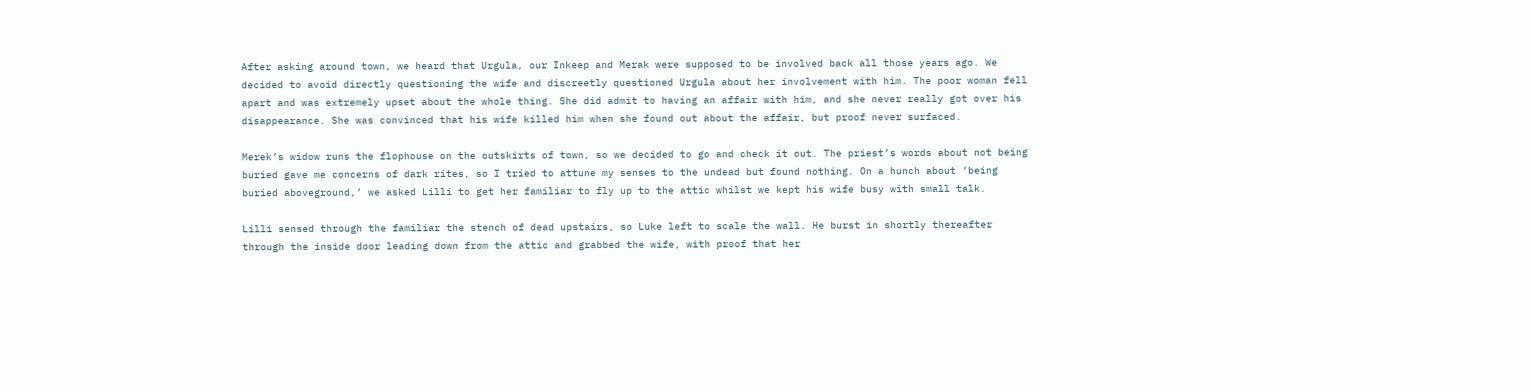After asking around town, we heard that Urgula, our Inkeep and Merak were supposed to be involved back all those years ago. We decided to avoid directly questioning the wife and discreetly questioned Urgula about her involvement with him. The poor woman fell apart and was extremely upset about the whole thing. She did admit to having an affair with him, and she never really got over his disappearance. She was convinced that his wife killed him when she found out about the affair, but proof never surfaced.

Merek’s widow runs the flophouse on the outskirts of town, so we decided to go and check it out. The priest’s words about not being buried gave me concerns of dark rites, so I tried to attune my senses to the undead but found nothing. On a hunch about ‘being buried aboveground,’ we asked Lilli to get her familiar to fly up to the attic whilst we kept his wife busy with small talk.

Lilli sensed through the familiar the stench of dead upstairs, so Luke left to scale the wall. He burst in shortly thereafter through the inside door leading down from the attic and grabbed the wife, with proof that her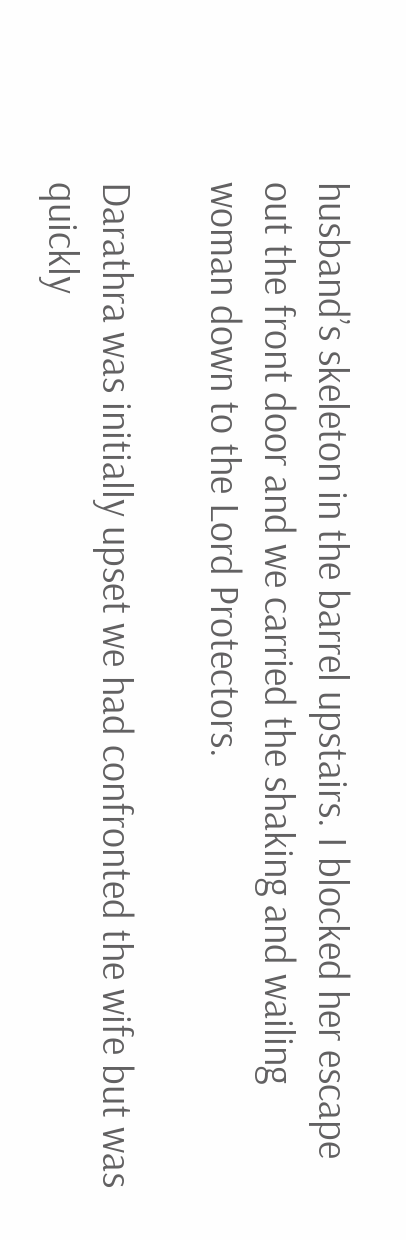husband’s skeleton in the barrel upstairs. I blocked her escape out the front door and we carried the shaking and wailing woman down to the Lord Protectors.

Darathra was initially upset we had confronted the wife but was quickly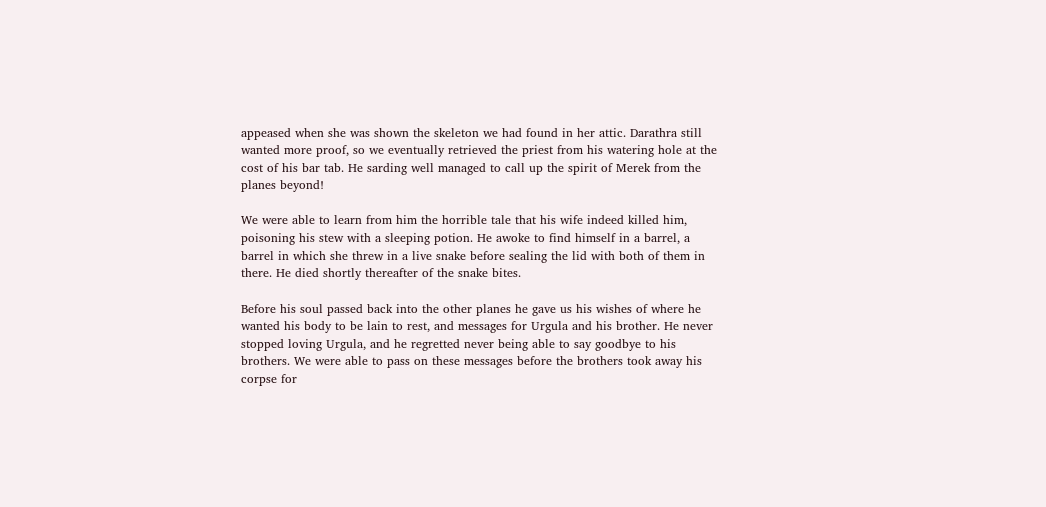appeased when she was shown the skeleton we had found in her attic. Darathra still wanted more proof, so we eventually retrieved the priest from his watering hole at the cost of his bar tab. He sarding well managed to call up the spirit of Merek from the planes beyond!

We were able to learn from him the horrible tale that his wife indeed killed him, poisoning his stew with a sleeping potion. He awoke to find himself in a barrel, a barrel in which she threw in a live snake before sealing the lid with both of them in there. He died shortly thereafter of the snake bites.

Before his soul passed back into the other planes he gave us his wishes of where he wanted his body to be lain to rest, and messages for Urgula and his brother. He never stopped loving Urgula, and he regretted never being able to say goodbye to his brothers. We were able to pass on these messages before the brothers took away his corpse for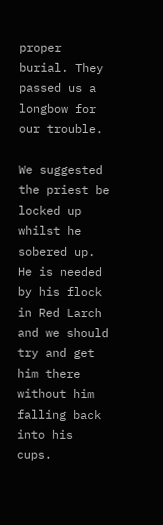proper burial. They passed us a longbow for our trouble.

We suggested the priest be locked up whilst he sobered up. He is needed by his flock in Red Larch and we should try and get him there without him falling back into his cups.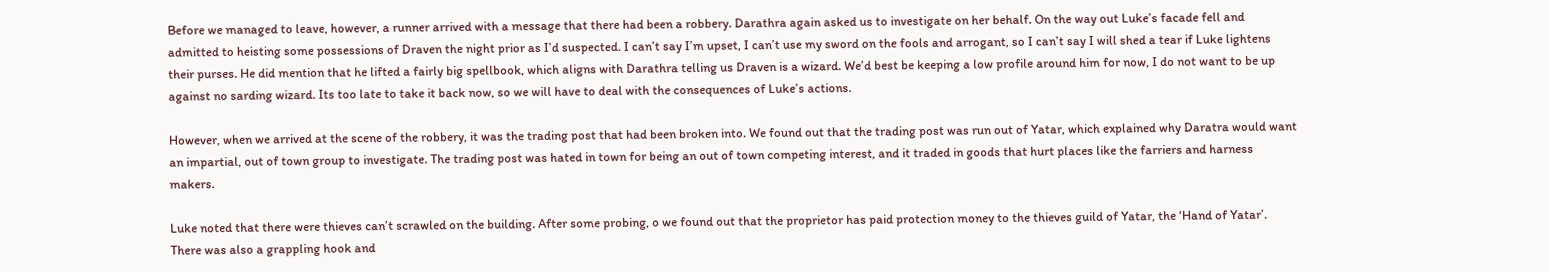Before we managed to leave, however, a runner arrived with a message that there had been a robbery. Darathra again asked us to investigate on her behalf. On the way out Luke’s facade fell and admitted to heisting some possessions of Draven the night prior as I’d suspected. I can’t say I’m upset, I can’t use my sword on the fools and arrogant, so I can’t say I will shed a tear if Luke lightens their purses. He did mention that he lifted a fairly big spellbook, which aligns with Darathra telling us Draven is a wizard. We’d best be keeping a low profile around him for now, I do not want to be up against no sarding wizard. Its too late to take it back now, so we will have to deal with the consequences of Luke’s actions.

However, when we arrived at the scene of the robbery, it was the trading post that had been broken into. We found out that the trading post was run out of Yatar, which explained why Daratra would want an impartial, out of town group to investigate. The trading post was hated in town for being an out of town competing interest, and it traded in goods that hurt places like the farriers and harness makers.

Luke noted that there were thieves can’t scrawled on the building. After some probing, o we found out that the proprietor has paid protection money to the thieves guild of Yatar, the ‘Hand of Yatar’. There was also a grappling hook and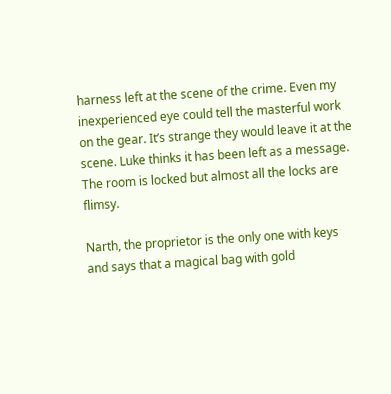harness left at the scene of the crime. Even my inexperienced eye could tell the masterful work on the gear. It’s strange they would leave it at the scene. Luke thinks it has been left as a message. The room is locked but almost all the locks are flimsy.

Narth, the proprietor is the only one with keys and says that a magical bag with gold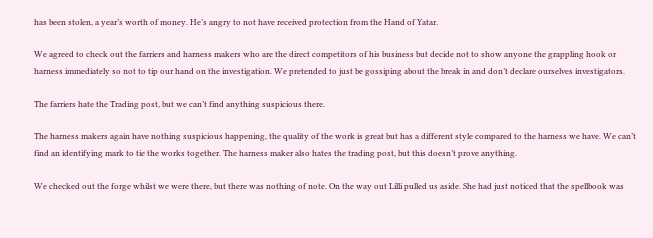has been stolen, a year’s worth of money. He’s angry to not have received protection from the Hand of Yatar.

We agreed to check out the farriers and harness makers who are the direct competitors of his business but decide not to show anyone the grappling hook or harness immediately so not to tip our hand on the investigation. We pretended to just be gossiping about the break in and don’t declare ourselves investigators.

The farriers hate the Trading post, but we can’t find anything suspicious there.

The harness makers again have nothing suspicious happening, the quality of the work is great but has a different style compared to the harness we have. We can’t find an identifying mark to tie the works together. The harness maker also hates the trading post, but this doesn’t prove anything.

We checked out the forge whilst we were there, but there was nothing of note. On the way out Lilli pulled us aside. She had just noticed that the spellbook was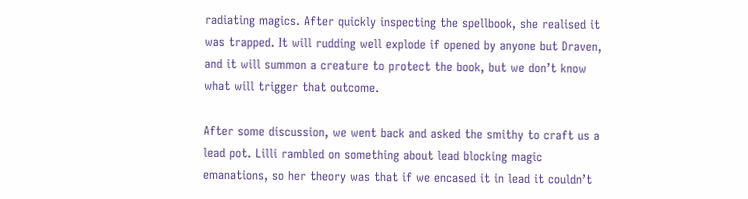radiating magics. After quickly inspecting the spellbook, she realised it was trapped. It will rudding well explode if opened by anyone but Draven, and it will summon a creature to protect the book, but we don’t know what will trigger that outcome.

After some discussion, we went back and asked the smithy to craft us a lead pot. Lilli rambled on something about lead blocking magic emanations, so her theory was that if we encased it in lead it couldn’t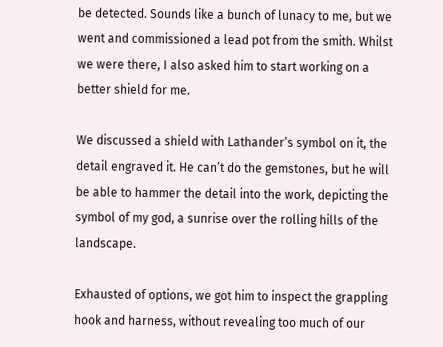be detected. Sounds like a bunch of lunacy to me, but we went and commissioned a lead pot from the smith. Whilst we were there, I also asked him to start working on a better shield for me.

We discussed a shield with Lathander’s symbol on it, the detail engraved it. He can’t do the gemstones, but he will be able to hammer the detail into the work, depicting the symbol of my god, a sunrise over the rolling hills of the landscape.

Exhausted of options, we got him to inspect the grappling hook and harness, without revealing too much of our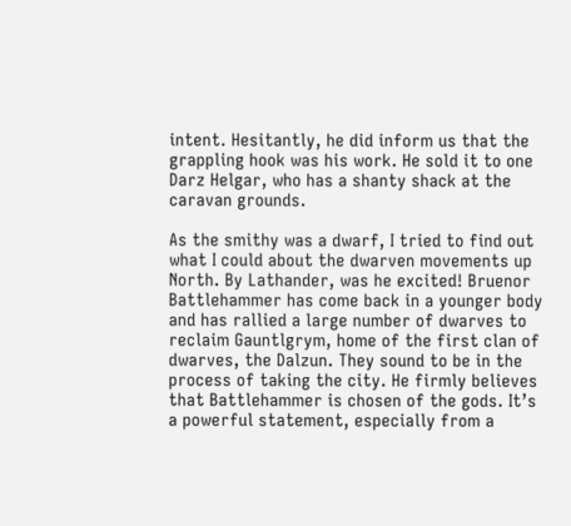intent. Hesitantly, he did inform us that the grappling hook was his work. He sold it to one Darz Helgar, who has a shanty shack at the caravan grounds.

As the smithy was a dwarf, I tried to find out what I could about the dwarven movements up North. By Lathander, was he excited! Bruenor Battlehammer has come back in a younger body and has rallied a large number of dwarves to reclaim Gauntlgrym, home of the first clan of dwarves, the Dalzun. They sound to be in the process of taking the city. He firmly believes that Battlehammer is chosen of the gods. It’s a powerful statement, especially from a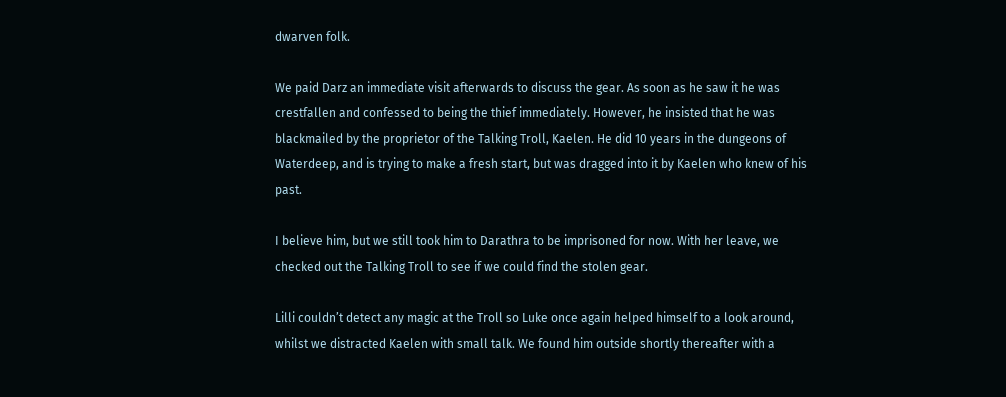dwarven folk.

We paid Darz an immediate visit afterwards to discuss the gear. As soon as he saw it he was crestfallen and confessed to being the thief immediately. However, he insisted that he was blackmailed by the proprietor of the Talking Troll, Kaelen. He did 10 years in the dungeons of Waterdeep, and is trying to make a fresh start, but was dragged into it by Kaelen who knew of his past.

I believe him, but we still took him to Darathra to be imprisoned for now. With her leave, we checked out the Talking Troll to see if we could find the stolen gear.

Lilli couldn’t detect any magic at the Troll so Luke once again helped himself to a look around, whilst we distracted Kaelen with small talk. We found him outside shortly thereafter with a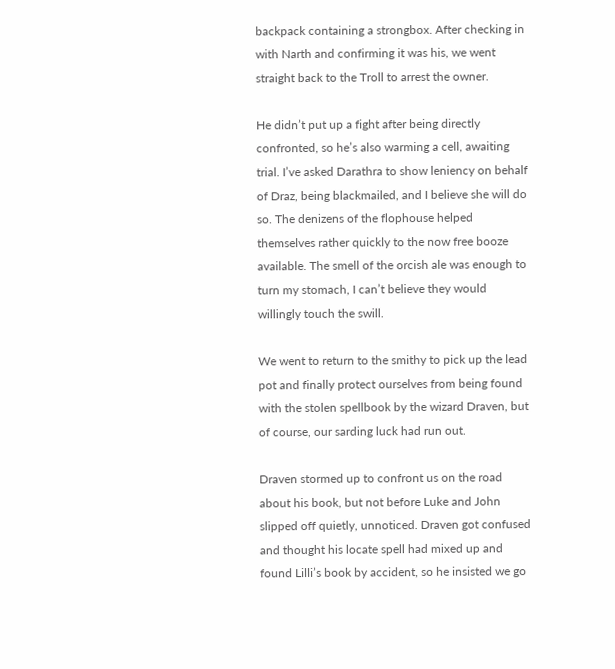backpack containing a strongbox. After checking in with Narth and confirming it was his, we went straight back to the Troll to arrest the owner.

He didn’t put up a fight after being directly confronted, so he’s also warming a cell, awaiting trial. I’ve asked Darathra to show leniency on behalf of Draz, being blackmailed, and I believe she will do so. The denizens of the flophouse helped themselves rather quickly to the now free booze available. The smell of the orcish ale was enough to turn my stomach, I can’t believe they would willingly touch the swill.

We went to return to the smithy to pick up the lead pot and finally protect ourselves from being found with the stolen spellbook by the wizard Draven, but of course, our sarding luck had run out.

Draven stormed up to confront us on the road about his book, but not before Luke and John slipped off quietly, unnoticed. Draven got confused and thought his locate spell had mixed up and found Lilli’s book by accident, so he insisted we go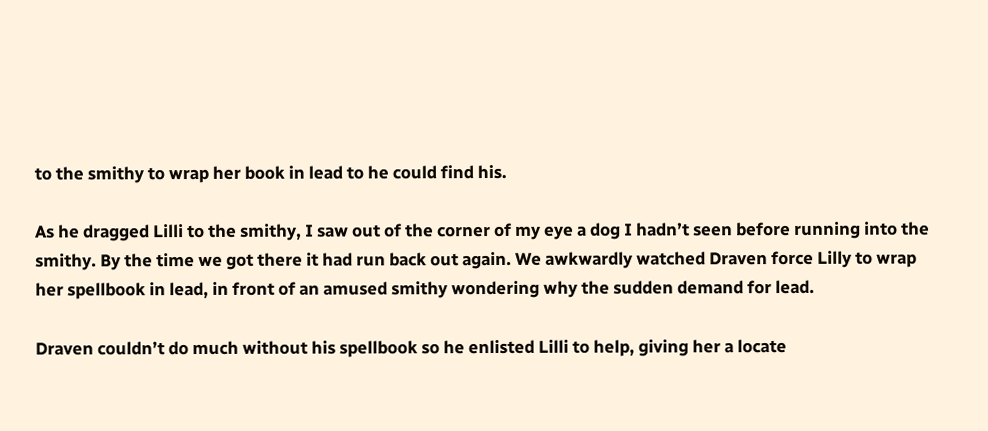to the smithy to wrap her book in lead to he could find his.

As he dragged Lilli to the smithy, I saw out of the corner of my eye a dog I hadn’t seen before running into the smithy. By the time we got there it had run back out again. We awkwardly watched Draven force Lilly to wrap her spellbook in lead, in front of an amused smithy wondering why the sudden demand for lead.

Draven couldn’t do much without his spellbook so he enlisted Lilli to help, giving her a locate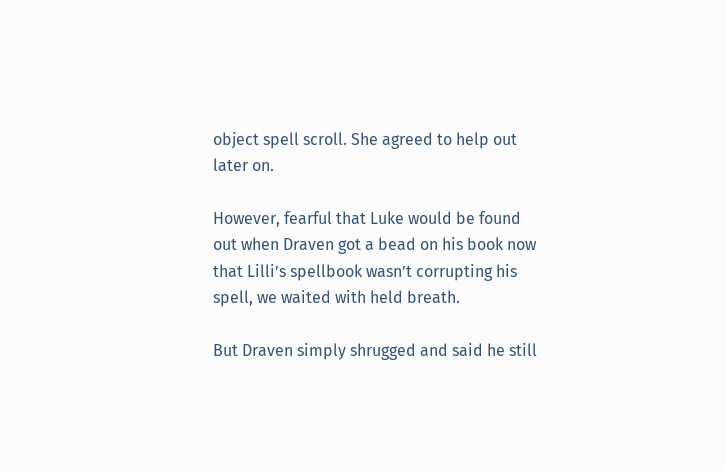object spell scroll. She agreed to help out later on.

However, fearful that Luke would be found out when Draven got a bead on his book now that Lilli’s spellbook wasn’t corrupting his spell, we waited with held breath.

But Draven simply shrugged and said he still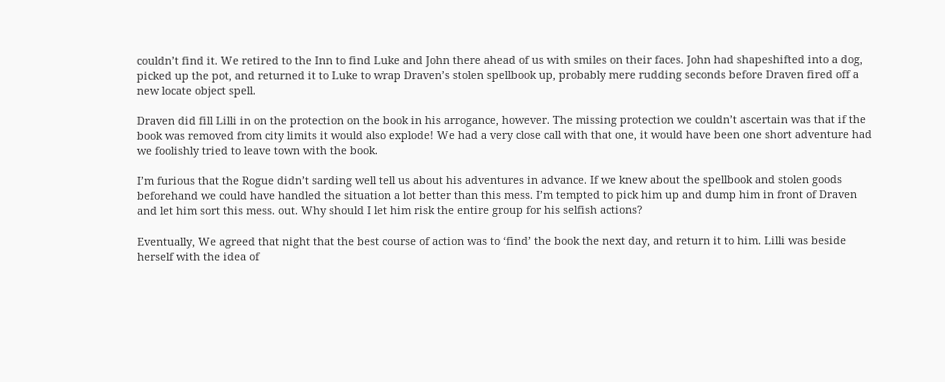couldn’t find it. We retired to the Inn to find Luke and John there ahead of us with smiles on their faces. John had shapeshifted into a dog, picked up the pot, and returned it to Luke to wrap Draven’s stolen spellbook up, probably mere rudding seconds before Draven fired off a new locate object spell.

Draven did fill Lilli in on the protection on the book in his arrogance, however. The missing protection we couldn’t ascertain was that if the book was removed from city limits it would also explode! We had a very close call with that one, it would have been one short adventure had we foolishly tried to leave town with the book.

I’m furious that the Rogue didn’t sarding well tell us about his adventures in advance. If we knew about the spellbook and stolen goods beforehand we could have handled the situation a lot better than this mess. I’m tempted to pick him up and dump him in front of Draven and let him sort this mess. out. Why should I let him risk the entire group for his selfish actions?

Eventually, We agreed that night that the best course of action was to ‘find’ the book the next day, and return it to him. Lilli was beside herself with the idea of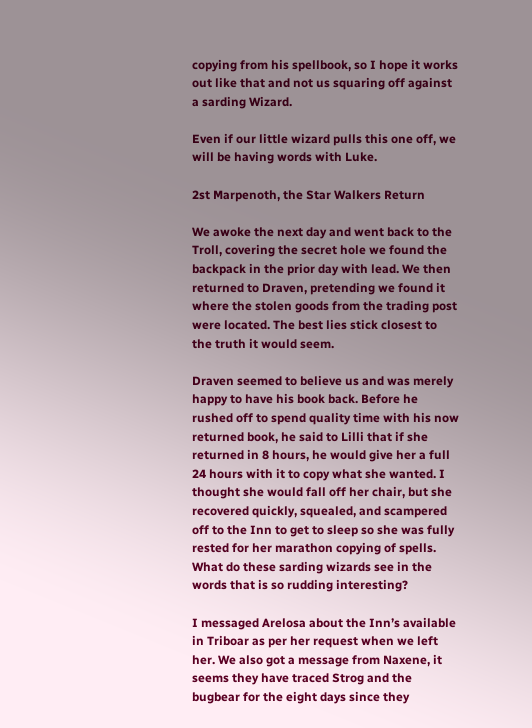copying from his spellbook, so I hope it works out like that and not us squaring off against a sarding Wizard.

Even if our little wizard pulls this one off, we will be having words with Luke.

2st Marpenoth, the Star Walkers Return

We awoke the next day and went back to the Troll, covering the secret hole we found the backpack in the prior day with lead. We then returned to Draven, pretending we found it where the stolen goods from the trading post were located. The best lies stick closest to the truth it would seem.

Draven seemed to believe us and was merely happy to have his book back. Before he rushed off to spend quality time with his now returned book, he said to Lilli that if she returned in 8 hours, he would give her a full 24 hours with it to copy what she wanted. I thought she would fall off her chair, but she recovered quickly, squealed, and scampered off to the Inn to get to sleep so she was fully rested for her marathon copying of spells. What do these sarding wizards see in the words that is so rudding interesting?

I messaged Arelosa about the Inn’s available in Triboar as per her request when we left her. We also got a message from Naxene, it seems they have traced Strog and the bugbear for the eight days since they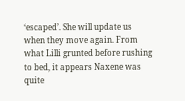‘escaped’. She will update us when they move again. From what Lilli grunted before rushing to bed, it appears Naxene was quite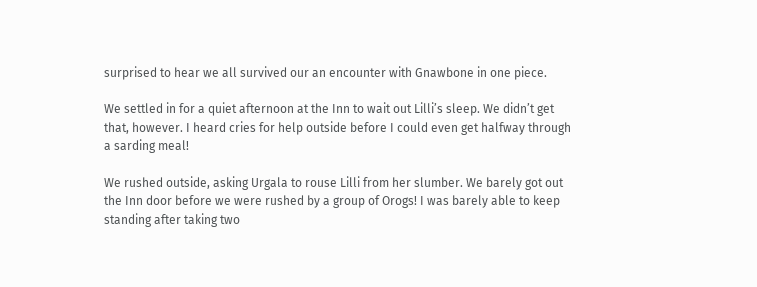surprised to hear we all survived our an encounter with Gnawbone in one piece.

We settled in for a quiet afternoon at the Inn to wait out Lilli’s sleep. We didn’t get that, however. I heard cries for help outside before I could even get halfway through a sarding meal!

We rushed outside, asking Urgala to rouse Lilli from her slumber. We barely got out the Inn door before we were rushed by a group of Orogs! I was barely able to keep standing after taking two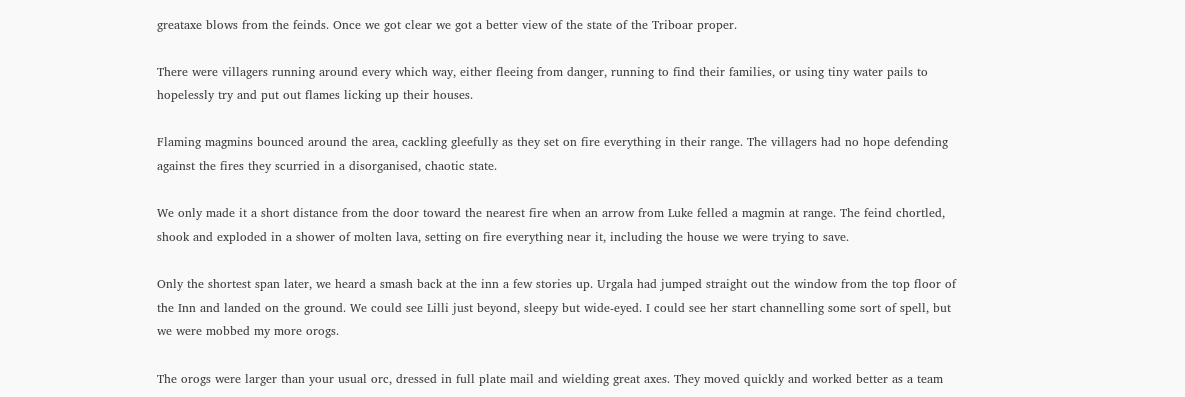greataxe blows from the feinds. Once we got clear we got a better view of the state of the Triboar proper.

There were villagers running around every which way, either fleeing from danger, running to find their families, or using tiny water pails to hopelessly try and put out flames licking up their houses.

Flaming magmins bounced around the area, cackling gleefully as they set on fire everything in their range. The villagers had no hope defending against the fires they scurried in a disorganised, chaotic state.

We only made it a short distance from the door toward the nearest fire when an arrow from Luke felled a magmin at range. The feind chortled, shook and exploded in a shower of molten lava, setting on fire everything near it, including the house we were trying to save.

Only the shortest span later, we heard a smash back at the inn a few stories up. Urgala had jumped straight out the window from the top floor of the Inn and landed on the ground. We could see Lilli just beyond, sleepy but wide-eyed. I could see her start channelling some sort of spell, but we were mobbed my more orogs.

The orogs were larger than your usual orc, dressed in full plate mail and wielding great axes. They moved quickly and worked better as a team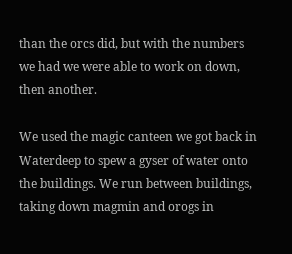than the orcs did, but with the numbers we had we were able to work on down, then another.

We used the magic canteen we got back in Waterdeep to spew a gyser of water onto the buildings. We run between buildings, taking down magmin and orogs in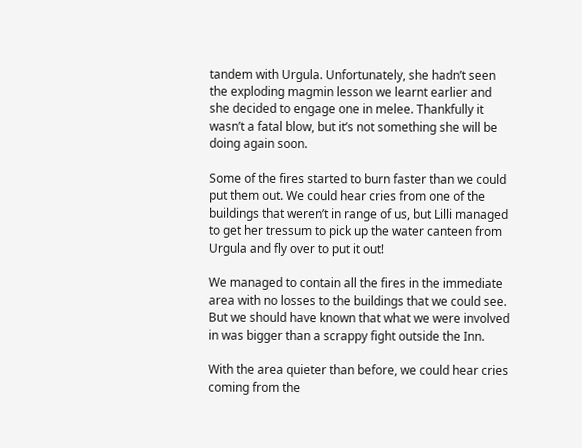tandem with Urgula. Unfortunately, she hadn’t seen the exploding magmin lesson we learnt earlier and she decided to engage one in melee. Thankfully it wasn’t a fatal blow, but it’s not something she will be doing again soon.

Some of the fires started to burn faster than we could put them out. We could hear cries from one of the buildings that weren’t in range of us, but Lilli managed to get her tressum to pick up the water canteen from Urgula and fly over to put it out!

We managed to contain all the fires in the immediate area with no losses to the buildings that we could see. But we should have known that what we were involved in was bigger than a scrappy fight outside the Inn.

With the area quieter than before, we could hear cries coming from the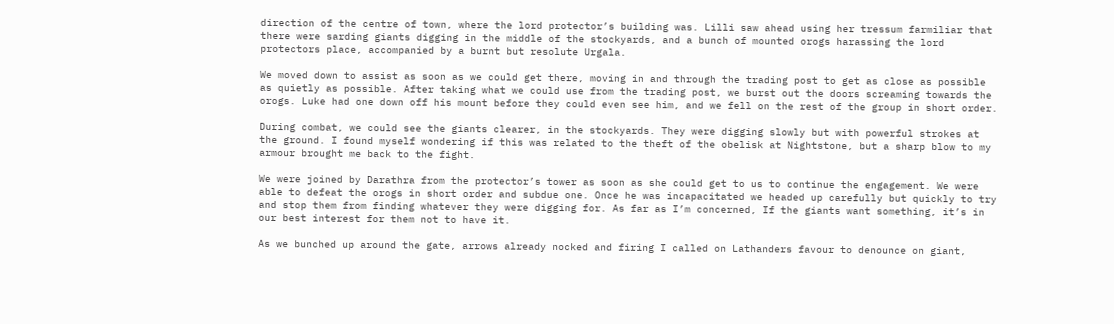direction of the centre of town, where the lord protector’s building was. Lilli saw ahead using her tressum farmiliar that there were sarding giants digging in the middle of the stockyards, and a bunch of mounted orogs harassing the lord protectors place, accompanied by a burnt but resolute Urgala.

We moved down to assist as soon as we could get there, moving in and through the trading post to get as close as possible as quietly as possible. After taking what we could use from the trading post, we burst out the doors screaming towards the orogs. Luke had one down off his mount before they could even see him, and we fell on the rest of the group in short order.

During combat, we could see the giants clearer, in the stockyards. They were digging slowly but with powerful strokes at the ground. I found myself wondering if this was related to the theft of the obelisk at Nightstone, but a sharp blow to my armour brought me back to the fight.

We were joined by Darathra from the protector’s tower as soon as she could get to us to continue the engagement. We were able to defeat the orogs in short order and subdue one. Once he was incapacitated we headed up carefully but quickly to try and stop them from finding whatever they were digging for. As far as I’m concerned, If the giants want something, it’s in our best interest for them not to have it.

As we bunched up around the gate, arrows already nocked and firing I called on Lathanders favour to denounce on giant,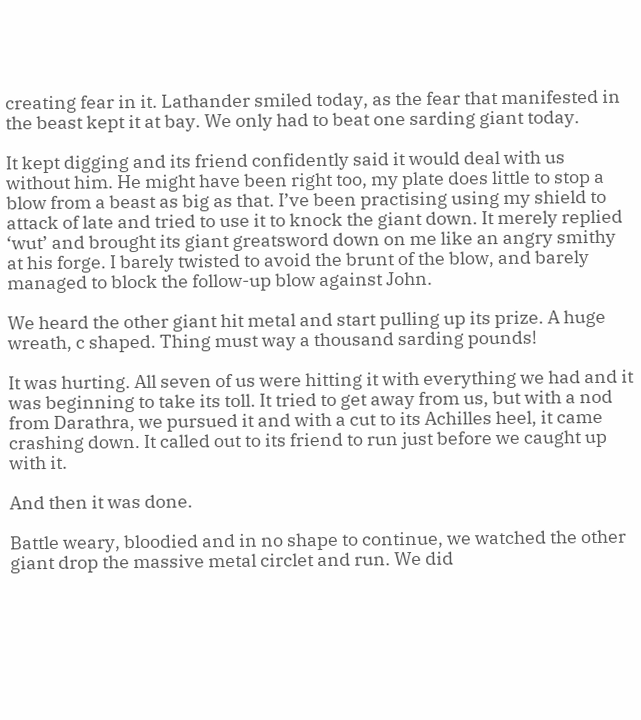creating fear in it. Lathander smiled today, as the fear that manifested in the beast kept it at bay. We only had to beat one sarding giant today.

It kept digging and its friend confidently said it would deal with us without him. He might have been right too, my plate does little to stop a blow from a beast as big as that. I’ve been practising using my shield to attack of late and tried to use it to knock the giant down. It merely replied ‘wut’ and brought its giant greatsword down on me like an angry smithy at his forge. I barely twisted to avoid the brunt of the blow, and barely managed to block the follow-up blow against John.

We heard the other giant hit metal and start pulling up its prize. A huge wreath, c shaped. Thing must way a thousand sarding pounds!

It was hurting. All seven of us were hitting it with everything we had and it was beginning to take its toll. It tried to get away from us, but with a nod from Darathra, we pursued it and with a cut to its Achilles heel, it came crashing down. It called out to its friend to run just before we caught up with it.

And then it was done.

Battle weary, bloodied and in no shape to continue, we watched the other giant drop the massive metal circlet and run. We did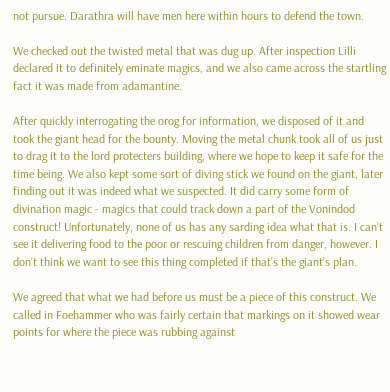not pursue. Darathra will have men here within hours to defend the town.

We checked out the twisted metal that was dug up. After inspection Lilli declared it to definitely eminate magics, and we also came across the startling fact it was made from adamantine.

After quickly interrogating the orog for information, we disposed of it and took the giant head for the bounty. Moving the metal chunk took all of us just to drag it to the lord protecters building, where we hope to keep it safe for the time being. We also kept some sort of diving stick we found on the giant, later finding out it was indeed what we suspected. It did carry some form of divination magic - magics that could track down a part of the Vonindod construct! Unfortunately, none of us has any sarding idea what that is. I can’t see it delivering food to the poor or rescuing children from danger, however. I don’t think we want to see this thing completed if that’s the giant’s plan.

We agreed that what we had before us must be a piece of this construct. We called in Foehammer who was fairly certain that markings on it showed wear points for where the piece was rubbing against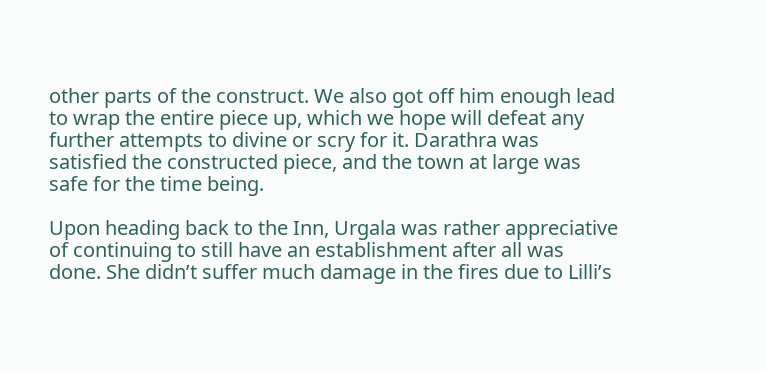other parts of the construct. We also got off him enough lead to wrap the entire piece up, which we hope will defeat any further attempts to divine or scry for it. Darathra was satisfied the constructed piece, and the town at large was safe for the time being.

Upon heading back to the Inn, Urgala was rather appreciative of continuing to still have an establishment after all was done. She didn’t suffer much damage in the fires due to Lilli’s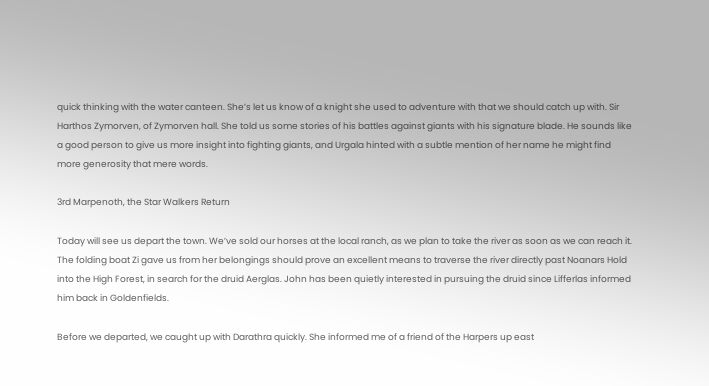quick thinking with the water canteen. She’s let us know of a knight she used to adventure with that we should catch up with. Sir Harthos Zymorven, of Zymorven hall. She told us some stories of his battles against giants with his signature blade. He sounds like a good person to give us more insight into fighting giants, and Urgala hinted with a subtle mention of her name he might find more generosity that mere words.

3rd Marpenoth, the Star Walkers Return

Today will see us depart the town. We’ve sold our horses at the local ranch, as we plan to take the river as soon as we can reach it. The folding boat Zi gave us from her belongings should prove an excellent means to traverse the river directly past Noanars Hold into the High Forest, in search for the druid Aerglas. John has been quietly interested in pursuing the druid since Lifferlas informed him back in Goldenfields.

Before we departed, we caught up with Darathra quickly. She informed me of a friend of the Harpers up east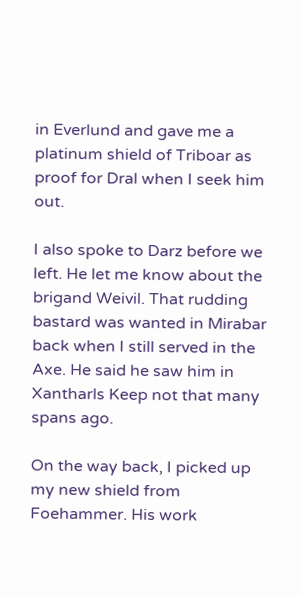in Everlund and gave me a platinum shield of Triboar as proof for Dral when I seek him out.

I also spoke to Darz before we left. He let me know about the brigand Weivil. That rudding bastard was wanted in Mirabar back when I still served in the Axe. He said he saw him in Xantharls Keep not that many spans ago.

On the way back, I picked up my new shield from Foehammer. His work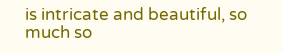is intricate and beautiful, so much so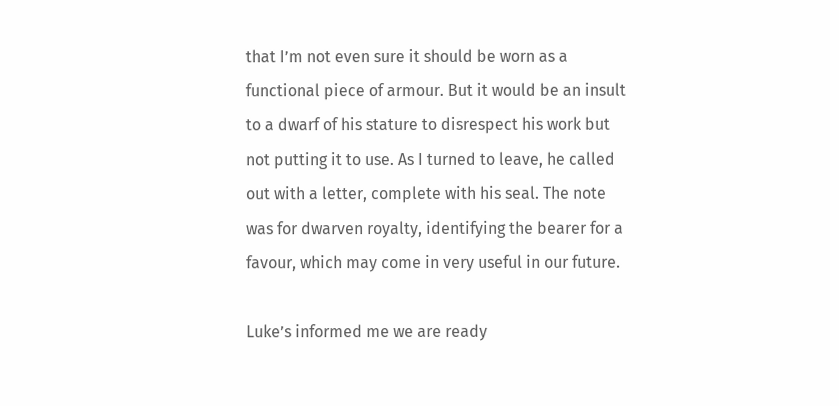that I’m not even sure it should be worn as a functional piece of armour. But it would be an insult to a dwarf of his stature to disrespect his work but not putting it to use. As I turned to leave, he called out with a letter, complete with his seal. The note was for dwarven royalty, identifying the bearer for a favour, which may come in very useful in our future.

Luke’s informed me we are ready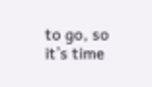to go, so it’s time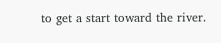to get a start toward the river.